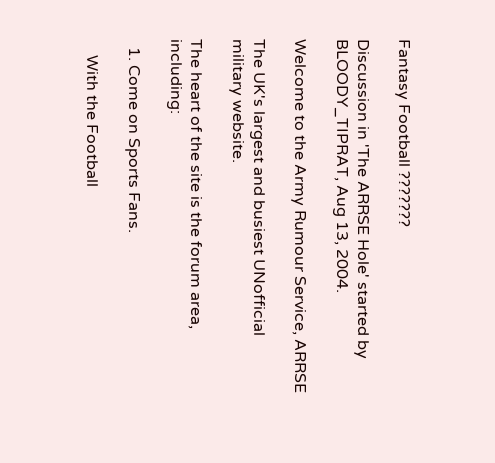Fantasy Football ???????

Discussion in 'The ARRSE Hole' started by BLOODY_TIPRAT, Aug 13, 2004.

Welcome to the Army Rumour Service, ARRSE

The UK's largest and busiest UNofficial military website.

The heart of the site is the forum area, including:

  1. Come on Sports Fans.

    With the Football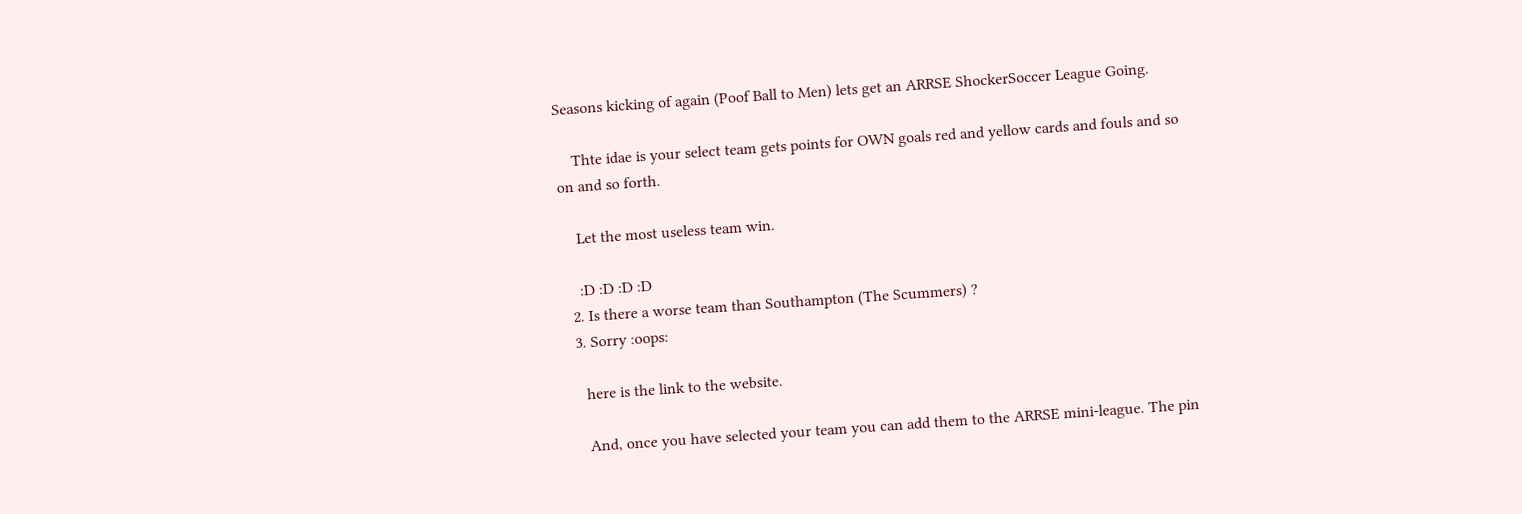Seasons kicking of again (Poof Ball to Men) lets get an ARRSE ShockerSoccer League Going.

    Thte idae is your select team gets points for OWN goals red and yellow cards and fouls and so on and so forth.

    Let the most useless team win.

    :D :D :D :D
  2. Is there a worse team than Southampton (The Scummers) ?
  3. Sorry :oops:

    here is the link to the website.

    And, once you have selected your team you can add them to the ARRSE mini-league. The pin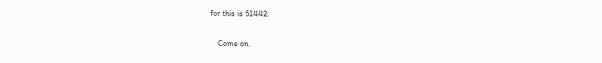for this is 51442.

    Come on.